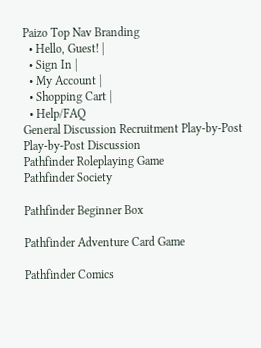Paizo Top Nav Branding
  • Hello, Guest! |
  • Sign In |
  • My Account |
  • Shopping Cart |
  • Help/FAQ
General Discussion Recruitment Play-by-Post Play-by-Post Discussion
Pathfinder Roleplaying Game
Pathfinder Society

Pathfinder Beginner Box

Pathfinder Adventure Card Game

Pathfinder Comics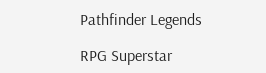Pathfinder Legends

RPG Superstar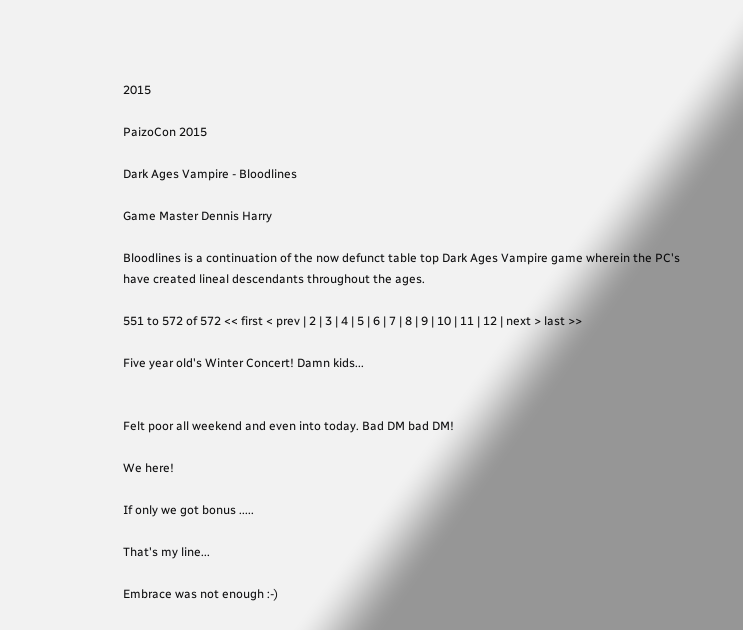2015

PaizoCon 2015

Dark Ages Vampire - Bloodlines

Game Master Dennis Harry

Bloodlines is a continuation of the now defunct table top Dark Ages Vampire game wherein the PC's have created lineal descendants throughout the ages.

551 to 572 of 572 << first < prev | 2 | 3 | 4 | 5 | 6 | 7 | 8 | 9 | 10 | 11 | 12 | next > last >>

Five year old's Winter Concert! Damn kids...


Felt poor all weekend and even into today. Bad DM bad DM!

We here!

If only we got bonus .....

That's my line...

Embrace was not enough :-)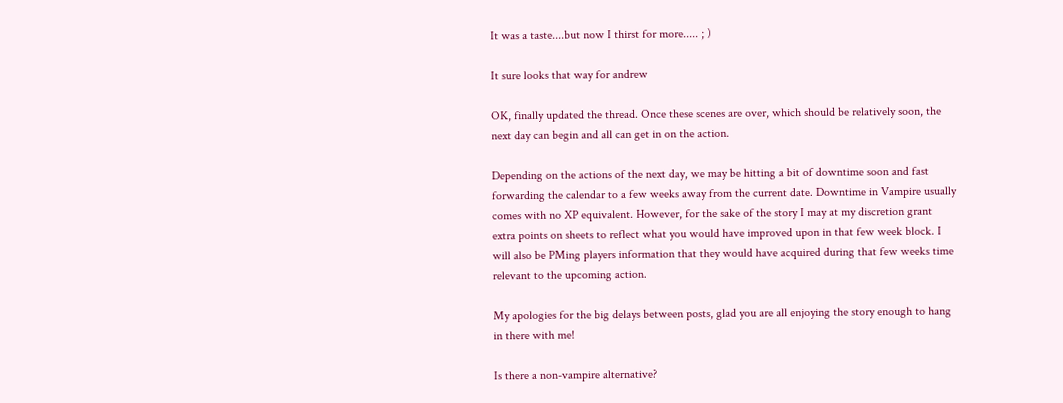It was a taste....but now I thirst for more..... ; )

It sure looks that way for andrew

OK, finally updated the thread. Once these scenes are over, which should be relatively soon, the next day can begin and all can get in on the action.

Depending on the actions of the next day, we may be hitting a bit of downtime soon and fast forwarding the calendar to a few weeks away from the current date. Downtime in Vampire usually comes with no XP equivalent. However, for the sake of the story I may at my discretion grant extra points on sheets to reflect what you would have improved upon in that few week block. I will also be PMing players information that they would have acquired during that few weeks time relevant to the upcoming action.

My apologies for the big delays between posts, glad you are all enjoying the story enough to hang in there with me!

Is there a non-vampire alternative?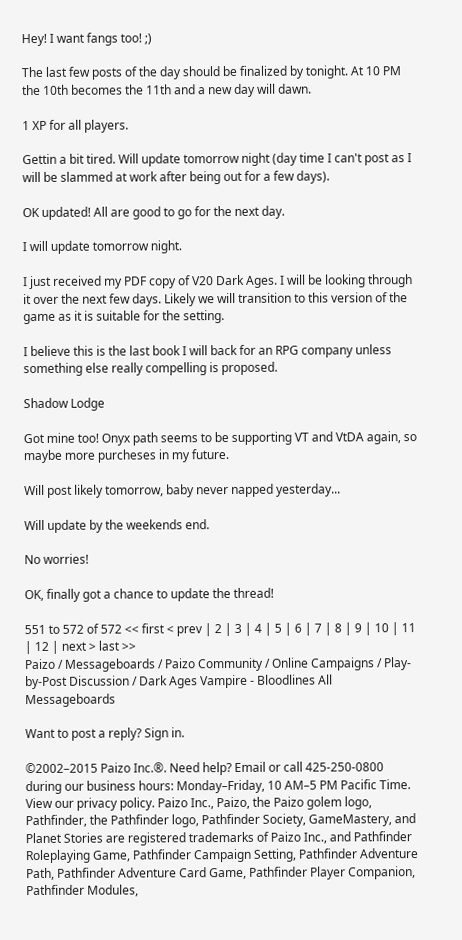Hey! I want fangs too! ;)

The last few posts of the day should be finalized by tonight. At 10 PM the 10th becomes the 11th and a new day will dawn.

1 XP for all players.

Gettin a bit tired. Will update tomorrow night (day time I can't post as I will be slammed at work after being out for a few days).

OK updated! All are good to go for the next day.

I will update tomorrow night.

I just received my PDF copy of V20 Dark Ages. I will be looking through it over the next few days. Likely we will transition to this version of the game as it is suitable for the setting.

I believe this is the last book I will back for an RPG company unless something else really compelling is proposed.

Shadow Lodge

Got mine too! Onyx path seems to be supporting VT and VtDA again, so maybe more purcheses in my future.

Will post likely tomorrow, baby never napped yesterday...

Will update by the weekends end.

No worries!

OK, finally got a chance to update the thread!

551 to 572 of 572 << first < prev | 2 | 3 | 4 | 5 | 6 | 7 | 8 | 9 | 10 | 11 | 12 | next > last >>
Paizo / Messageboards / Paizo Community / Online Campaigns / Play-by-Post Discussion / Dark Ages Vampire - Bloodlines All Messageboards

Want to post a reply? Sign in.

©2002–2015 Paizo Inc.®. Need help? Email or call 425-250-0800 during our business hours: Monday–Friday, 10 AM–5 PM Pacific Time. View our privacy policy. Paizo Inc., Paizo, the Paizo golem logo, Pathfinder, the Pathfinder logo, Pathfinder Society, GameMastery, and Planet Stories are registered trademarks of Paizo Inc., and Pathfinder Roleplaying Game, Pathfinder Campaign Setting, Pathfinder Adventure Path, Pathfinder Adventure Card Game, Pathfinder Player Companion, Pathfinder Modules,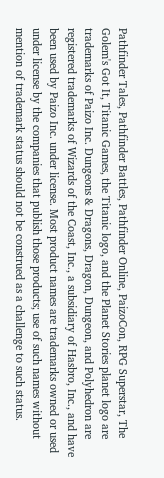Pathfinder Tales, Pathfinder Battles, Pathfinder Online, PaizoCon, RPG Superstar, The Golem's Got It, Titanic Games, the Titanic logo, and the Planet Stories planet logo are trademarks of Paizo Inc. Dungeons & Dragons, Dragon, Dungeon, and Polyhedron are registered trademarks of Wizards of the Coast, Inc., a subsidiary of Hasbro, Inc., and have been used by Paizo Inc. under license. Most product names are trademarks owned or used under license by the companies that publish those products; use of such names without mention of trademark status should not be construed as a challenge to such status.